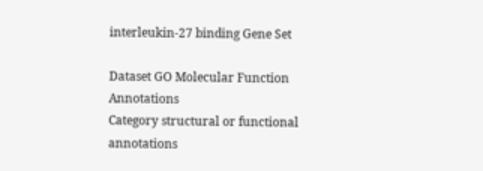interleukin-27 binding Gene Set

Dataset GO Molecular Function Annotations
Category structural or functional annotations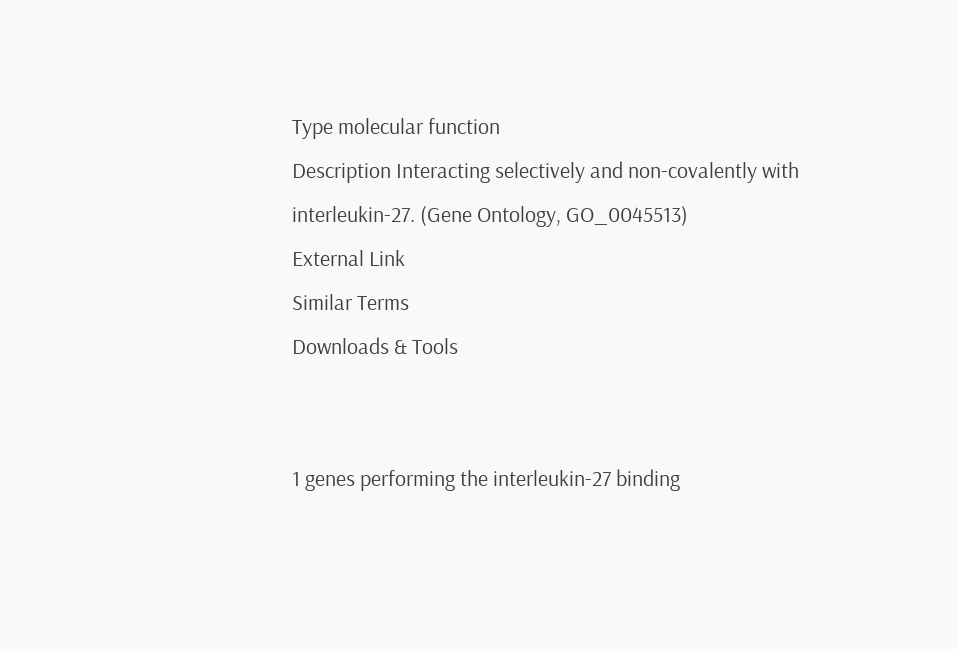Type molecular function
Description Interacting selectively and non-covalently with interleukin-27. (Gene Ontology, GO_0045513)
External Link
Similar Terms
Downloads & Tools


1 genes performing the interleukin-27 binding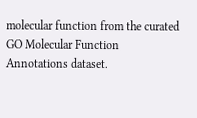molecular function from the curated GO Molecular Function Annotations dataset.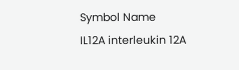Symbol Name
IL12A interleukin 12A